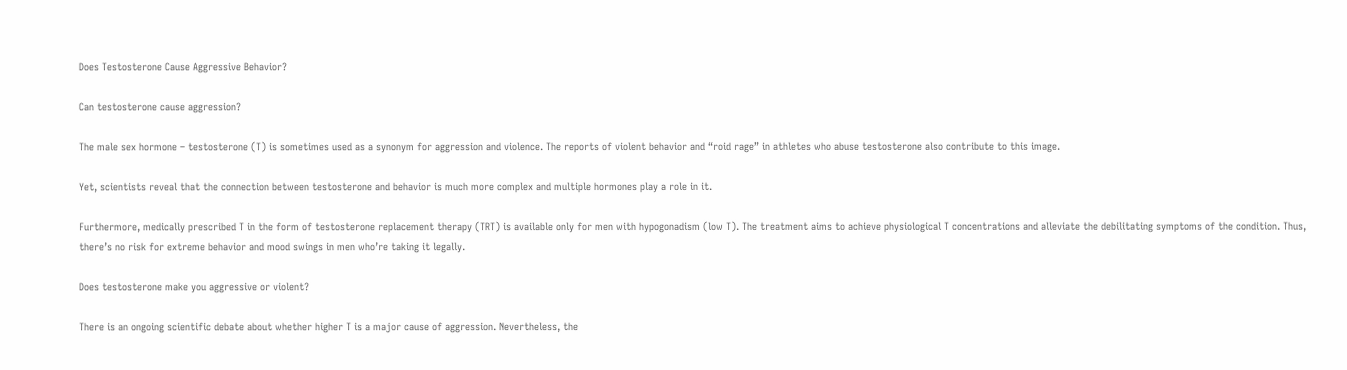Does Testosterone Cause Aggressive Behavior?

Can testosterone cause aggression?

The male sex hormone – testosterone (T) is sometimes used as a synonym for aggression and violence. The reports of violent behavior and “roid rage” in athletes who abuse testosterone also contribute to this image.

Yet, scientists reveal that the connection between testosterone and behavior is much more complex and multiple hormones play a role in it.

Furthermore, medically prescribed T in the form of testosterone replacement therapy (TRT) is available only for men with hypogonadism (low T). The treatment aims to achieve physiological T concentrations and alleviate the debilitating symptoms of the condition. Thus, there’s no risk for extreme behavior and mood swings in men who’re taking it legally.

Does testosterone make you aggressive or violent?

There is an ongoing scientific debate about whether higher T is a major cause of aggression. Nevertheless, the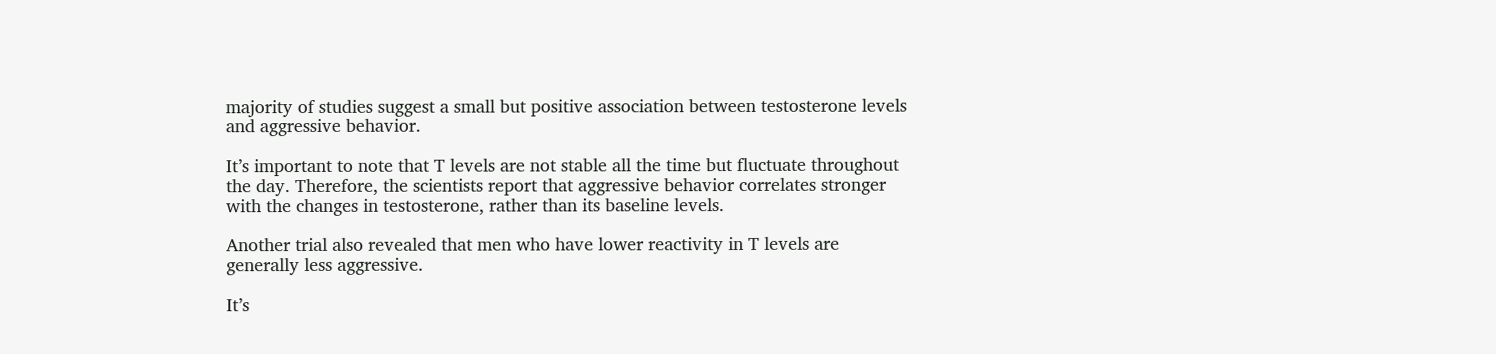majority of studies suggest a small but positive association between testosterone levels and aggressive behavior.

It’s important to note that T levels are not stable all the time but fluctuate throughout the day. Therefore, the scientists report that aggressive behavior correlates stronger with the changes in testosterone, rather than its baseline levels.

Another trial also revealed that men who have lower reactivity in T levels are generally less aggressive.

It’s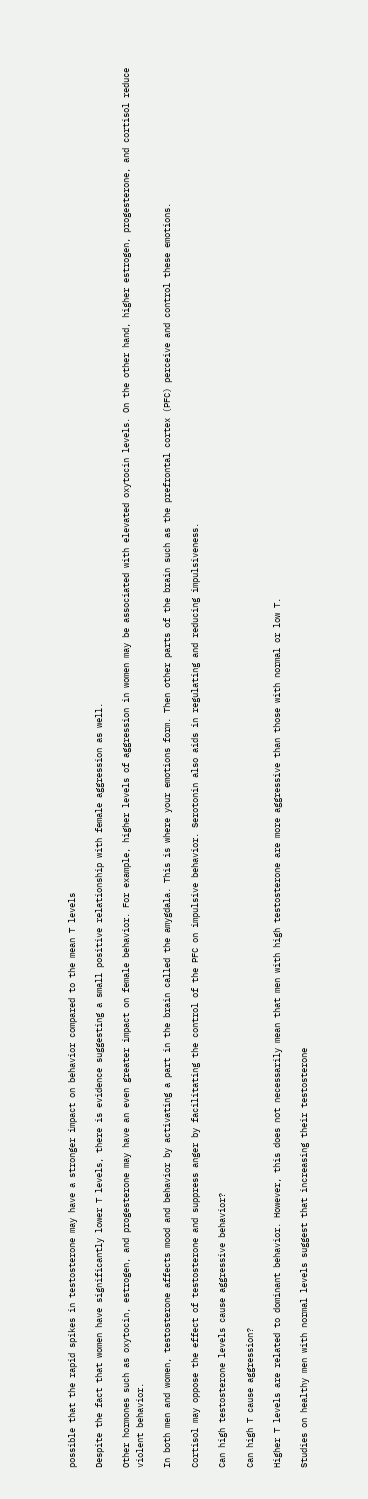possible that the rapid spikes in testosterone may have a stronger impact on behavior compared to the mean T levels

Despite the fact that women have significantly lower T levels, there is evidence suggesting a small positive relationship with female aggression as well.

Other hormones such as oxytocin, estrogen, and progesterone may have an even greater impact on female behavior. For example, higher levels of aggression in women may be associated with elevated oxytocin levels. On the other hand, higher estrogen, progesterone, and cortisol reduce violent behavior.

In both men and women, testosterone affects mood and behavior by activating a part in the brain called the amygdala. This is where your emotions form. Then other parts of the brain such as the prefrontal cortex (PFC) perceive and control these emotions.

Cortisol may oppose the effect of testosterone and suppress anger by facilitating the control of the PFC on impulsive behavior. Serotonin also aids in regulating and reducing impulsiveness.

Can high testosterone levels cause aggressive behavior?

Can high T cause aggression?

Higher T levels are related to dominant behavior. However, this does not necessarily mean that men with high testosterone are more aggressive than those with normal or low T.

Studies on healthy men with normal levels suggest that increasing their testosterone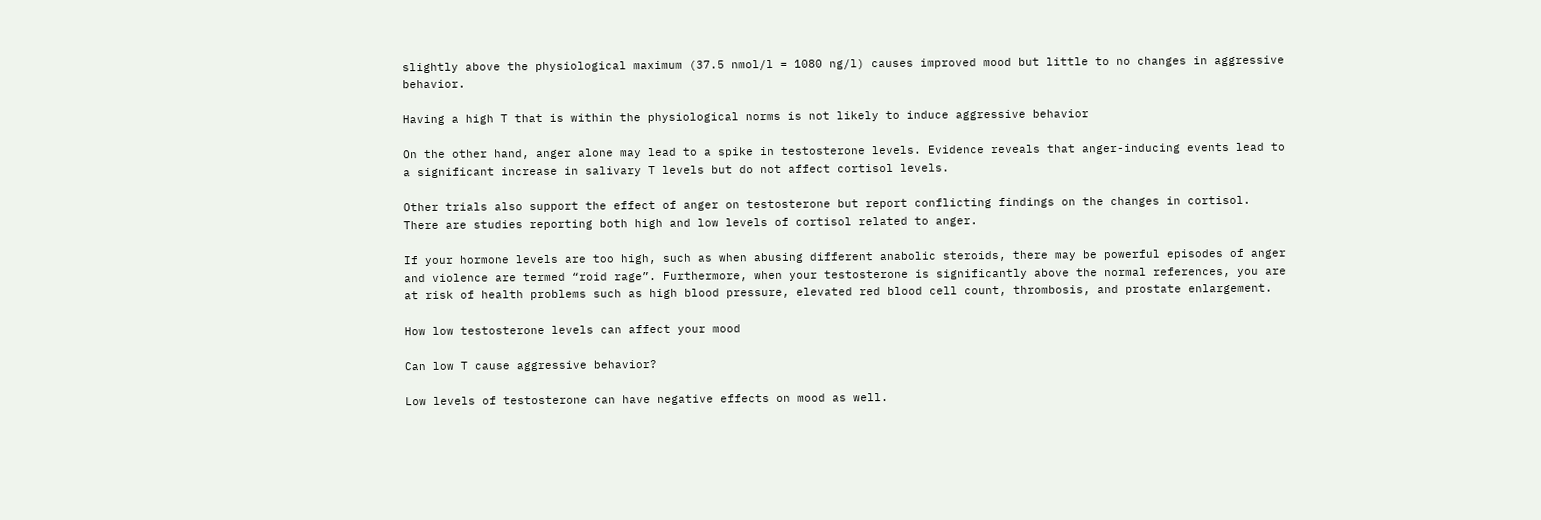slightly above the physiological maximum (37.5 nmol/l = 1080 ng/l) causes improved mood but little to no changes in aggressive behavior.

Having a high T that is within the physiological norms is not likely to induce aggressive behavior

On the other hand, anger alone may lead to a spike in testosterone levels. Evidence reveals that anger-inducing events lead to a significant increase in salivary T levels but do not affect cortisol levels.

Other trials also support the effect of anger on testosterone but report conflicting findings on the changes in cortisol. There are studies reporting both high and low levels of cortisol related to anger.

If your hormone levels are too high, such as when abusing different anabolic steroids, there may be powerful episodes of anger and violence are termed “roid rage”. Furthermore, when your testosterone is significantly above the normal references, you are at risk of health problems such as high blood pressure, elevated red blood cell count, thrombosis, and prostate enlargement.

How low testosterone levels can affect your mood

Can low T cause aggressive behavior?

Low levels of testosterone can have negative effects on mood as well.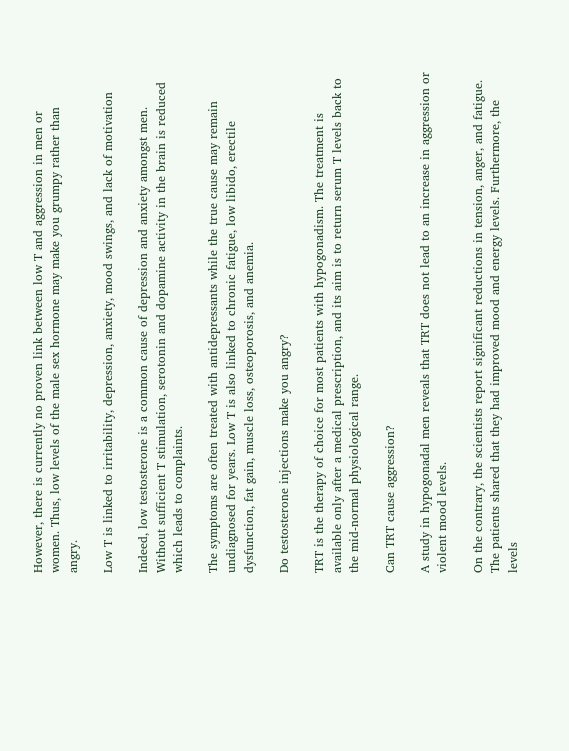However, there is currently no proven link between low T and aggression in men or women. Thus, low levels of the male sex hormone may make you grumpy rather than angry.

Low T is linked to irritability, depression, anxiety, mood swings, and lack of motivation

Indeed, low testosterone is a common cause of depression and anxiety amongst men. Without sufficient T stimulation, serotonin and dopamine activity in the brain is reduced which leads to complaints.

The symptoms are often treated with antidepressants while the true cause may remain undiagnosed for years. Low T is also linked to chronic fatigue, low libido, erectile dysfunction, fat gain, muscle loss, osteoporosis, and anemia.

Do testosterone injections make you angry?

TRT is the therapy of choice for most patients with hypogonadism. The treatment is available only after a medical prescription, and its aim is to return serum T levels back to the mid-normal physiological range.

Can TRT cause aggression?

A study in hypogonadal men reveals that TRT does not lead to an increase in aggression or violent mood levels.

On the contrary, the scientists report significant reductions in tension, anger, and fatigue. The patients shared that they had improved mood and energy levels. Furthermore, the levels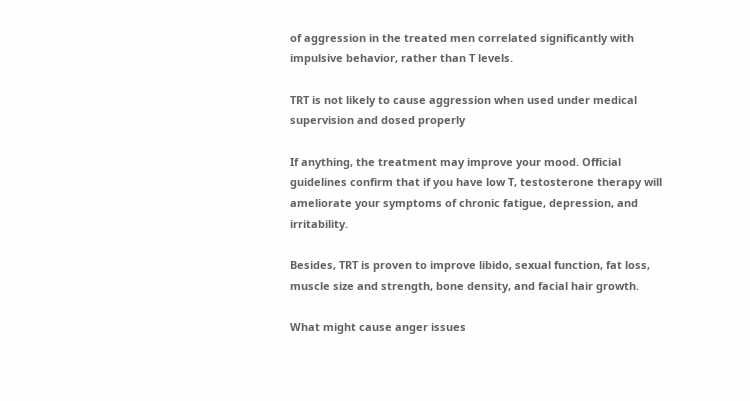of aggression in the treated men correlated significantly with impulsive behavior, rather than T levels.

TRT is not likely to cause aggression when used under medical supervision and dosed properly

If anything, the treatment may improve your mood. Official guidelines confirm that if you have low T, testosterone therapy will ameliorate your symptoms of chronic fatigue, depression, and irritability.

Besides, TRT is proven to improve libido, sexual function, fat loss, muscle size and strength, bone density, and facial hair growth.

What might cause anger issues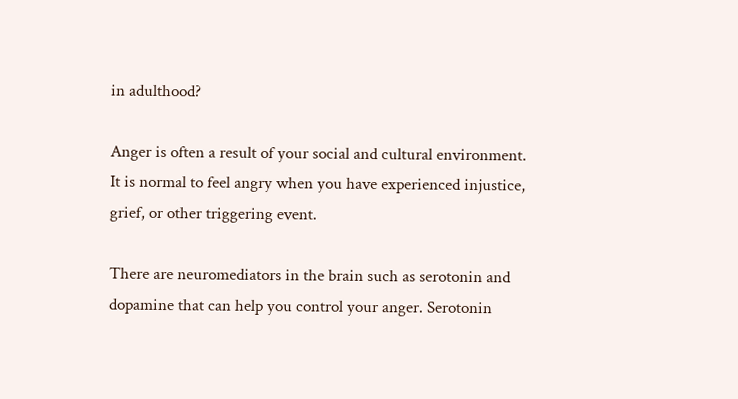in adulthood?

Anger is often a result of your social and cultural environment. It is normal to feel angry when you have experienced injustice, grief, or other triggering event.

There are neuromediators in the brain such as serotonin and dopamine that can help you control your anger. Serotonin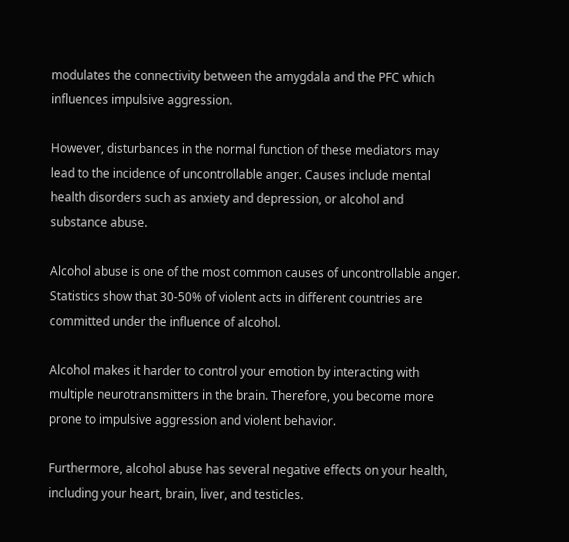modulates the connectivity between the amygdala and the PFC which influences impulsive aggression.

However, disturbances in the normal function of these mediators may lead to the incidence of uncontrollable anger. Causes include mental health disorders such as anxiety and depression, or alcohol and substance abuse.

Alcohol abuse is one of the most common causes of uncontrollable anger. Statistics show that 30-50% of violent acts in different countries are committed under the influence of alcohol.

Alcohol makes it harder to control your emotion by interacting with multiple neurotransmitters in the brain. Therefore, you become more prone to impulsive aggression and violent behavior.

Furthermore, alcohol abuse has several negative effects on your health, including your heart, brain, liver, and testicles.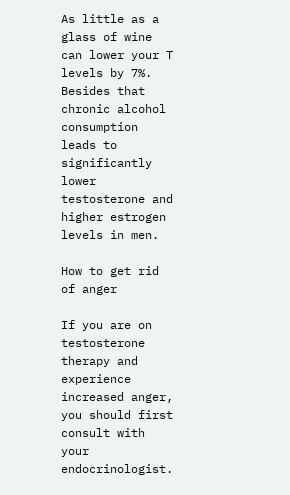As little as a glass of wine can lower your T levels by 7%. Besides that chronic alcohol consumption leads to significantly lower testosterone and higher estrogen levels in men.

How to get rid of anger

If you are on testosterone therapy and experience increased anger, you should first consult with your endocrinologist.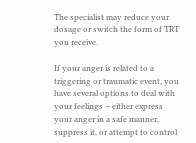The specialist may reduce your dosage or switch the form of TRT you receive.

If your anger is related to a triggering or traumatic event, you have several options to deal with your feelings – either express your anger in a safe manner, suppress it, or attempt to control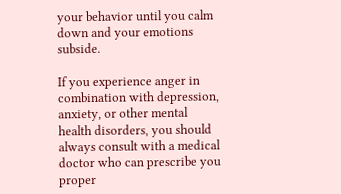your behavior until you calm down and your emotions subside.

If you experience anger in combination with depression, anxiety, or other mental health disorders, you should always consult with a medical doctor who can prescribe you proper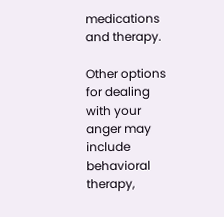medications and therapy.

Other options for dealing with your anger may include behavioral therapy,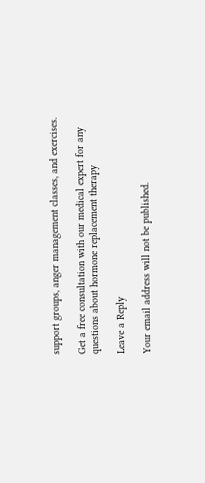support groups, anger management classes, and exercises.

Get a free consultation with our medical expert for any questions about hormone replacement therapy

Leave a Reply

Your email address will not be published.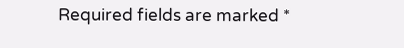Required fields are marked *